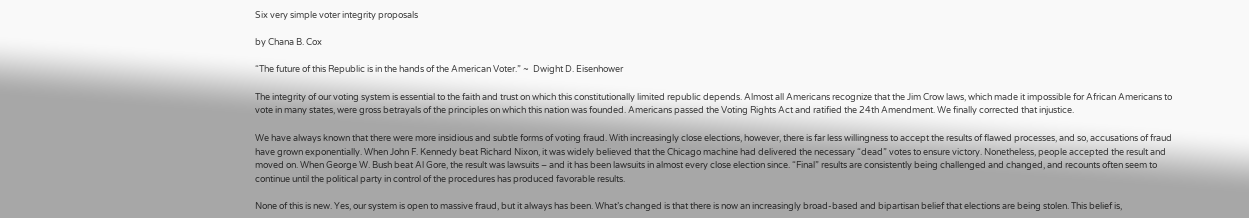Six very simple voter integrity proposals

by Chana B. Cox

“The future of this Republic is in the hands of the American Voter.” ~  Dwight D. Eisenhower

The integrity of our voting system is essential to the faith and trust on which this constitutionally limited republic depends. Almost all Americans recognize that the Jim Crow laws, which made it impossible for African Americans to vote in many states, were gross betrayals of the principles on which this nation was founded. Americans passed the Voting Rights Act and ratified the 24th Amendment. We finally corrected that injustice.

We have always known that there were more insidious and subtle forms of voting fraud. With increasingly close elections, however, there is far less willingness to accept the results of flawed processes, and so, accusations of fraud have grown exponentially. When John F. Kennedy beat Richard Nixon, it was widely believed that the Chicago machine had delivered the necessary “dead” votes to ensure victory. Nonetheless, people accepted the result and moved on. When George W. Bush beat Al Gore, the result was lawsuits – and it has been lawsuits in almost every close election since. “Final” results are consistently being challenged and changed, and recounts often seem to continue until the political party in control of the procedures has produced favorable results.

None of this is new. Yes, our system is open to massive fraud, but it always has been. What’s changed is that there is now an increasingly broad-based and bipartisan belief that elections are being stolen. This belief is,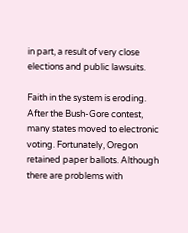in part, a result of very close elections and public lawsuits.

Faith in the system is eroding. After the Bush-Gore contest, many states moved to electronic voting. Fortunately, Oregon retained paper ballots. Although there are problems with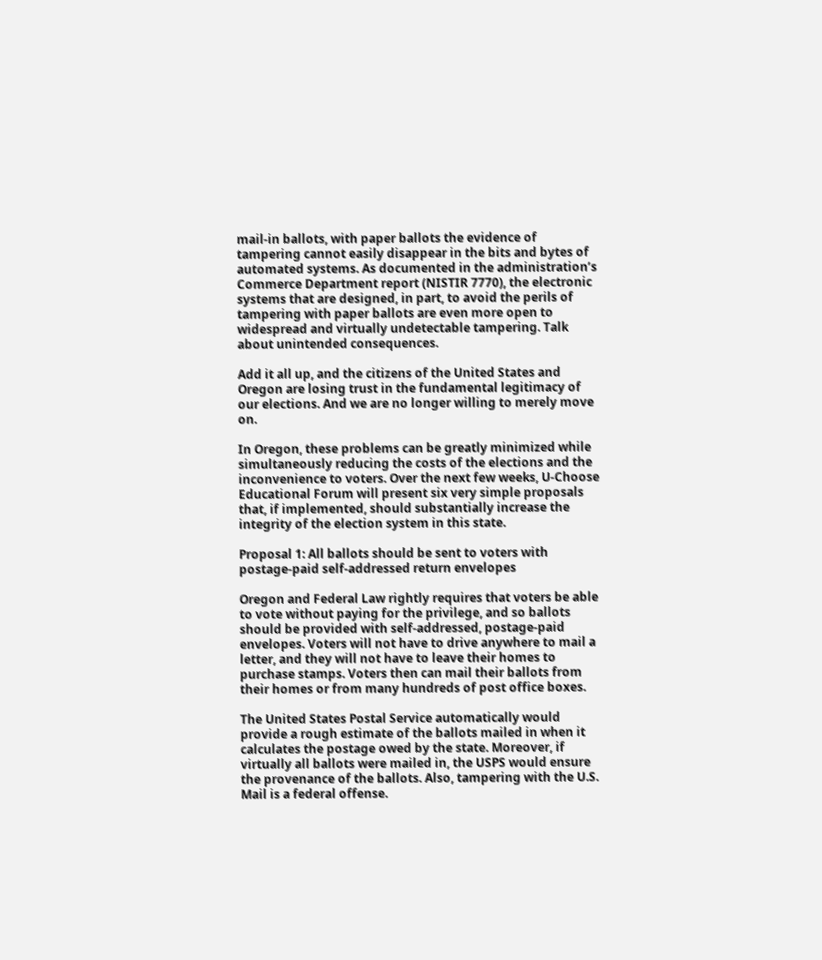mail-in ballots, with paper ballots the evidence of tampering cannot easily disappear in the bits and bytes of automated systems. As documented in the administration’s Commerce Department report (NISTIR 7770), the electronic systems that are designed, in part, to avoid the perils of tampering with paper ballots are even more open to widespread and virtually undetectable tampering. Talk about unintended consequences.

Add it all up, and the citizens of the United States and Oregon are losing trust in the fundamental legitimacy of our elections. And we are no longer willing to merely move on.

In Oregon, these problems can be greatly minimized while simultaneously reducing the costs of the elections and the inconvenience to voters. Over the next few weeks, U-Choose Educational Forum will present six very simple proposals that, if implemented, should substantially increase the integrity of the election system in this state.

Proposal 1: All ballots should be sent to voters with postage-paid self-addressed return envelopes

Oregon and Federal Law rightly requires that voters be able to vote without paying for the privilege, and so ballots should be provided with self-addressed, postage-paid envelopes. Voters will not have to drive anywhere to mail a letter, and they will not have to leave their homes to purchase stamps. Voters then can mail their ballots from their homes or from many hundreds of post office boxes.

The United States Postal Service automatically would provide a rough estimate of the ballots mailed in when it calculates the postage owed by the state. Moreover, if virtually all ballots were mailed in, the USPS would ensure the provenance of the ballots. Also, tampering with the U.S. Mail is a federal offense.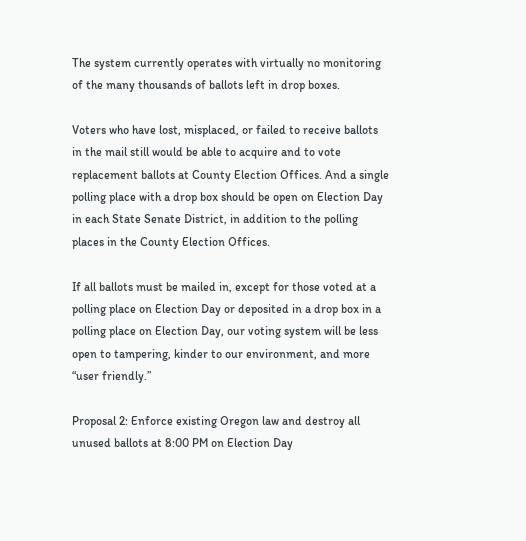The system currently operates with virtually no monitoring of the many thousands of ballots left in drop boxes.

Voters who have lost, misplaced, or failed to receive ballots in the mail still would be able to acquire and to vote replacement ballots at County Election Offices. And a single polling place with a drop box should be open on Election Day in each State Senate District, in addition to the polling places in the County Election Offices.

If all ballots must be mailed in, except for those voted at a polling place on Election Day or deposited in a drop box in a polling place on Election Day, our voting system will be less open to tampering, kinder to our environment, and more “user friendly.”

Proposal 2: Enforce existing Oregon law and destroy all unused ballots at 8:00 PM on Election Day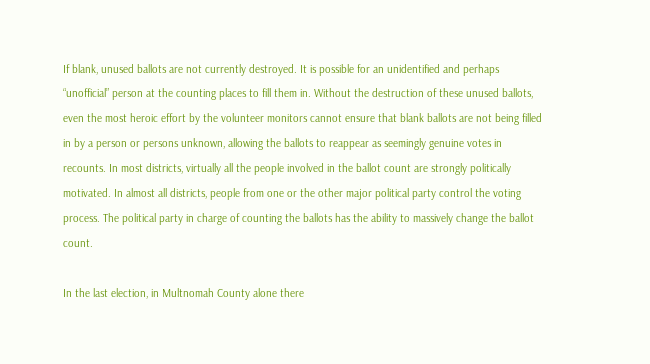If blank, unused ballots are not currently destroyed. It is possible for an unidentified and perhaps “unofficial” person at the counting places to fill them in. Without the destruction of these unused ballots, even the most heroic effort by the volunteer monitors cannot ensure that blank ballots are not being filled in by a person or persons unknown, allowing the ballots to reappear as seemingly genuine votes in recounts. In most districts, virtually all the people involved in the ballot count are strongly politically motivated. In almost all districts, people from one or the other major political party control the voting process. The political party in charge of counting the ballots has the ability to massively change the ballot count.

In the last election, in Multnomah County alone there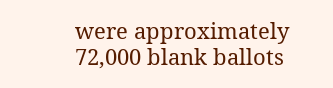were approximately 72,000 blank ballots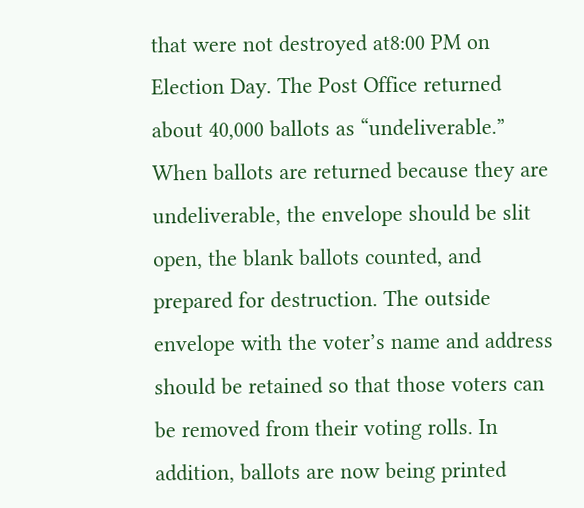that were not destroyed at8:00 PM on Election Day. The Post Office returned about 40,000 ballots as “undeliverable.” When ballots are returned because they are undeliverable, the envelope should be slit open, the blank ballots counted, and prepared for destruction. The outside envelope with the voter’s name and address should be retained so that those voters can be removed from their voting rolls. In addition, ballots are now being printed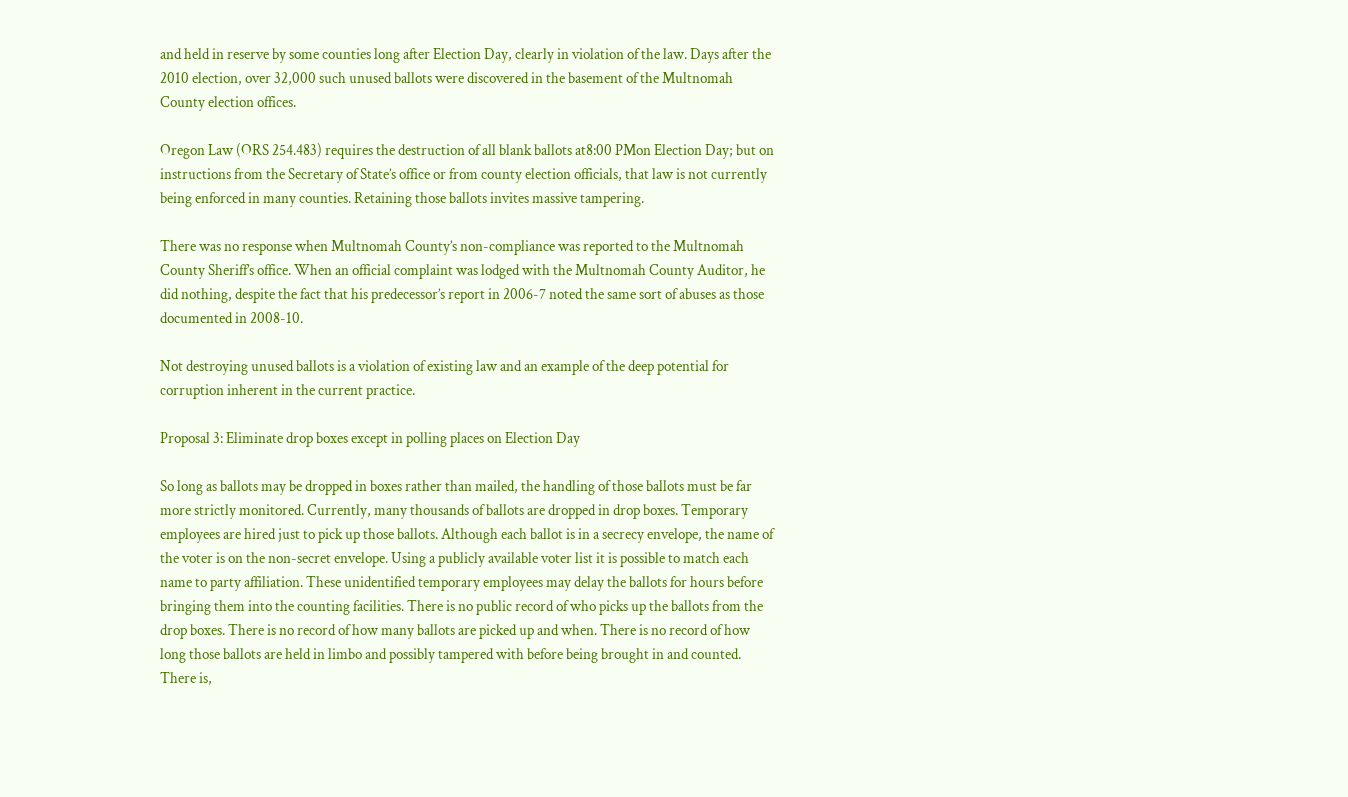and held in reserve by some counties long after Election Day, clearly in violation of the law. Days after the 2010 election, over 32,000 such unused ballots were discovered in the basement of the Multnomah County election offices.

Oregon Law (ORS 254.483) requires the destruction of all blank ballots at8:00 PMon Election Day; but on instructions from the Secretary of State’s office or from county election officials, that law is not currently being enforced in many counties. Retaining those ballots invites massive tampering.

There was no response when Multnomah County’s non-compliance was reported to the Multnomah County Sheriff’s office. When an official complaint was lodged with the Multnomah County Auditor, he did nothing, despite the fact that his predecessor’s report in 2006-7 noted the same sort of abuses as those documented in 2008-10.

Not destroying unused ballots is a violation of existing law and an example of the deep potential for corruption inherent in the current practice.

Proposal 3: Eliminate drop boxes except in polling places on Election Day

So long as ballots may be dropped in boxes rather than mailed, the handling of those ballots must be far more strictly monitored. Currently, many thousands of ballots are dropped in drop boxes. Temporary employees are hired just to pick up those ballots. Although each ballot is in a secrecy envelope, the name of the voter is on the non-secret envelope. Using a publicly available voter list it is possible to match each name to party affiliation. These unidentified temporary employees may delay the ballots for hours before bringing them into the counting facilities. There is no public record of who picks up the ballots from the drop boxes. There is no record of how many ballots are picked up and when. There is no record of how long those ballots are held in limbo and possibly tampered with before being brought in and counted. There is,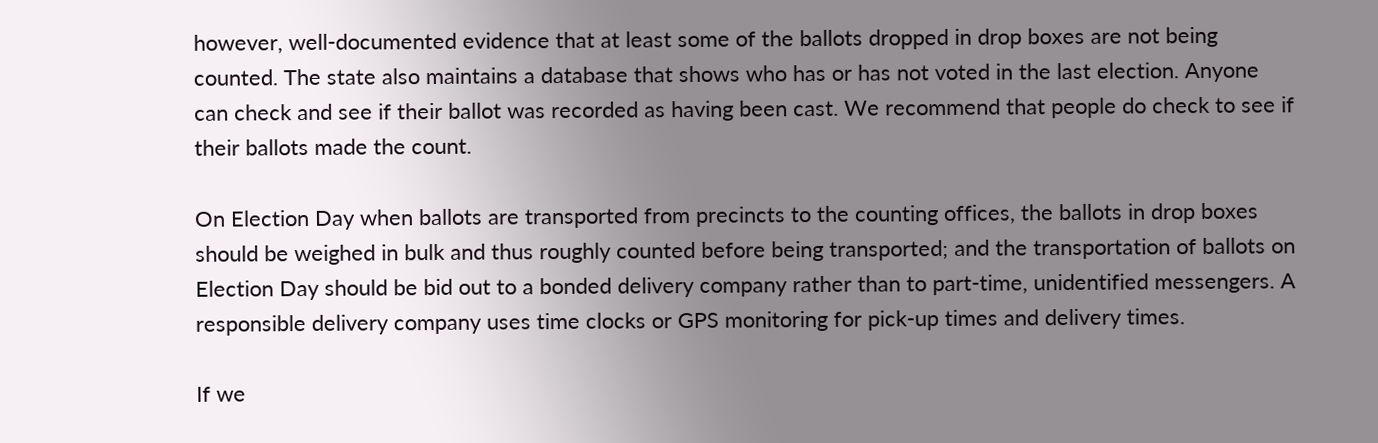however, well-documented evidence that at least some of the ballots dropped in drop boxes are not being counted. The state also maintains a database that shows who has or has not voted in the last election. Anyone can check and see if their ballot was recorded as having been cast. We recommend that people do check to see if their ballots made the count.

On Election Day when ballots are transported from precincts to the counting offices, the ballots in drop boxes should be weighed in bulk and thus roughly counted before being transported; and the transportation of ballots on Election Day should be bid out to a bonded delivery company rather than to part-time, unidentified messengers. A responsible delivery company uses time clocks or GPS monitoring for pick-up times and delivery times.

If we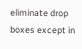eliminate drop boxes except in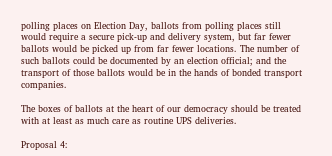polling places on Election Day, ballots from polling places still would require a secure pick-up and delivery system, but far fewer ballots would be picked up from far fewer locations. The number of such ballots could be documented by an election official; and the transport of those ballots would be in the hands of bonded transport companies.

The boxes of ballots at the heart of our democracy should be treated with at least as much care as routine UPS deliveries.

Proposal 4: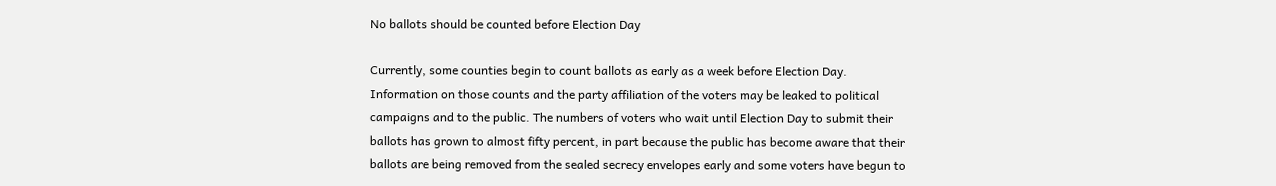No ballots should be counted before Election Day

Currently, some counties begin to count ballots as early as a week before Election Day. Information on those counts and the party affiliation of the voters may be leaked to political campaigns and to the public. The numbers of voters who wait until Election Day to submit their ballots has grown to almost fifty percent, in part because the public has become aware that their ballots are being removed from the sealed secrecy envelopes early and some voters have begun to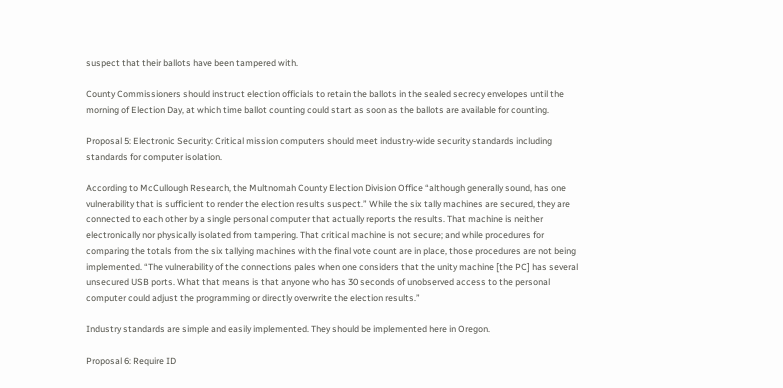suspect that their ballots have been tampered with.

County Commissioners should instruct election officials to retain the ballots in the sealed secrecy envelopes until the morning of Election Day, at which time ballot counting could start as soon as the ballots are available for counting.

Proposal 5: Electronic Security: Critical mission computers should meet industry-wide security standards including standards for computer isolation.

According to McCullough Research, the Multnomah County Election Division Office “although generally sound, has one vulnerability that is sufficient to render the election results suspect.” While the six tally machines are secured, they are connected to each other by a single personal computer that actually reports the results. That machine is neither electronically nor physically isolated from tampering. That critical machine is not secure; and while procedures for comparing the totals from the six tallying machines with the final vote count are in place, those procedures are not being implemented. “The vulnerability of the connections pales when one considers that the unity machine [the PC] has several unsecured USB ports. What that means is that anyone who has 30 seconds of unobserved access to the personal computer could adjust the programming or directly overwrite the election results.”

Industry standards are simple and easily implemented. They should be implemented here in Oregon.

Proposal 6: Require ID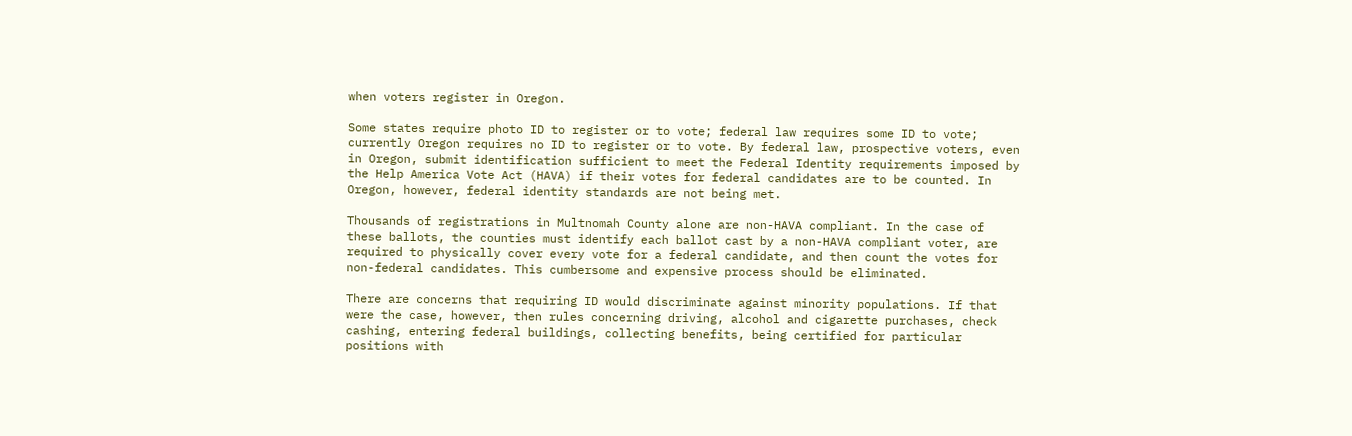when voters register in Oregon.

Some states require photo ID to register or to vote; federal law requires some ID to vote; currently Oregon requires no ID to register or to vote. By federal law, prospective voters, even in Oregon, submit identification sufficient to meet the Federal Identity requirements imposed by the Help America Vote Act (HAVA) if their votes for federal candidates are to be counted. In Oregon, however, federal identity standards are not being met.

Thousands of registrations in Multnomah County alone are non-HAVA compliant. In the case of these ballots, the counties must identify each ballot cast by a non-HAVA compliant voter, are required to physically cover every vote for a federal candidate, and then count the votes for non-federal candidates. This cumbersome and expensive process should be eliminated.

There are concerns that requiring ID would discriminate against minority populations. If that were the case, however, then rules concerning driving, alcohol and cigarette purchases, check cashing, entering federal buildings, collecting benefits, being certified for particular positions with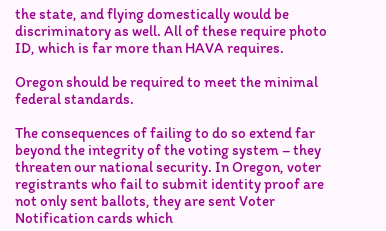the state, and flying domestically would be discriminatory as well. All of these require photo ID, which is far more than HAVA requires.

Oregon should be required to meet the minimal federal standards.

The consequences of failing to do so extend far beyond the integrity of the voting system – they threaten our national security. In Oregon, voter registrants who fail to submit identity proof are not only sent ballots, they are sent Voter Notification cards which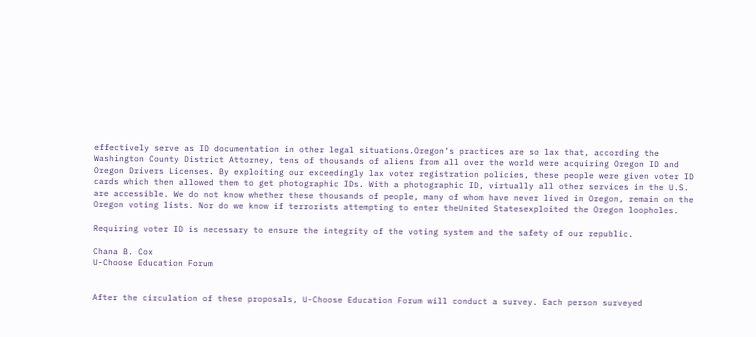effectively serve as ID documentation in other legal situations.Oregon’s practices are so lax that, according the Washington County District Attorney, tens of thousands of aliens from all over the world were acquiring Oregon ID and Oregon Drivers Licenses. By exploiting our exceedingly lax voter registration policies, these people were given voter ID cards which then allowed them to get photographic IDs. With a photographic ID, virtually all other services in the U.S. are accessible. We do not know whether these thousands of people, many of whom have never lived in Oregon, remain on the Oregon voting lists. Nor do we know if terrorists attempting to enter theUnited Statesexploited the Oregon loopholes.

Requiring voter ID is necessary to ensure the integrity of the voting system and the safety of our republic.

Chana B. Cox
U-Choose Education Forum


After the circulation of these proposals, U-Choose Education Forum will conduct a survey. Each person surveyed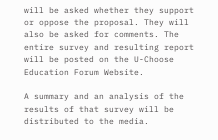will be asked whether they support or oppose the proposal. They will also be asked for comments. The entire survey and resulting report will be posted on the U-Choose Education Forum Website.

A summary and an analysis of the results of that survey will be distributed to the media.